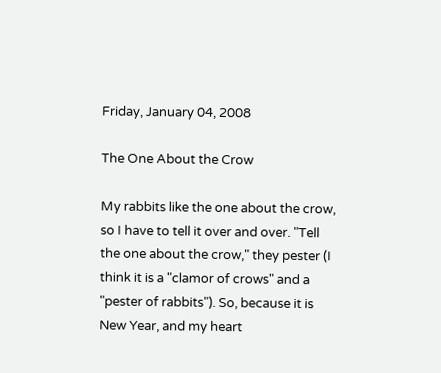Friday, January 04, 2008

The One About the Crow

My rabbits like the one about the crow, so I have to tell it over and over. "Tell the one about the crow," they pester (I think it is a "clamor of crows" and a "pester of rabbits"). So, because it is New Year, and my heart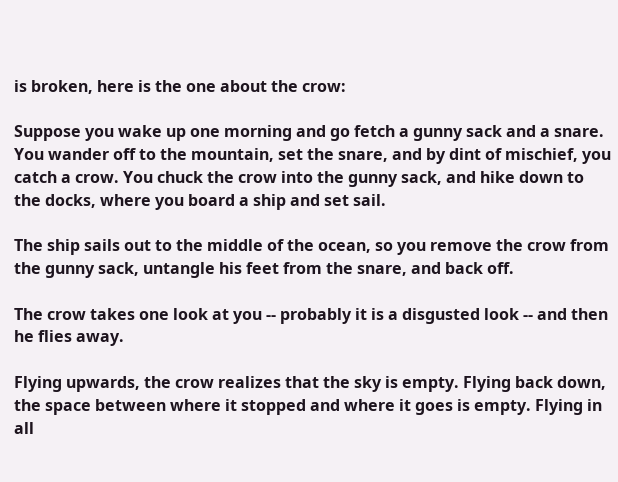is broken, here is the one about the crow:

Suppose you wake up one morning and go fetch a gunny sack and a snare. You wander off to the mountain, set the snare, and by dint of mischief, you catch a crow. You chuck the crow into the gunny sack, and hike down to the docks, where you board a ship and set sail.

The ship sails out to the middle of the ocean, so you remove the crow from the gunny sack, untangle his feet from the snare, and back off.

The crow takes one look at you -- probably it is a disgusted look -- and then he flies away.

Flying upwards, the crow realizes that the sky is empty. Flying back down, the space between where it stopped and where it goes is empty. Flying in all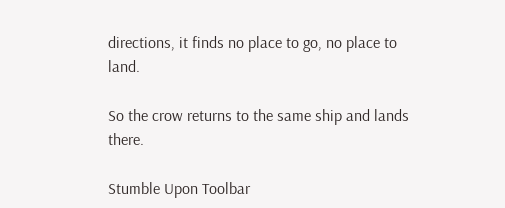directions, it finds no place to go, no place to land.

So the crow returns to the same ship and lands there.

Stumble Upon Toolbar